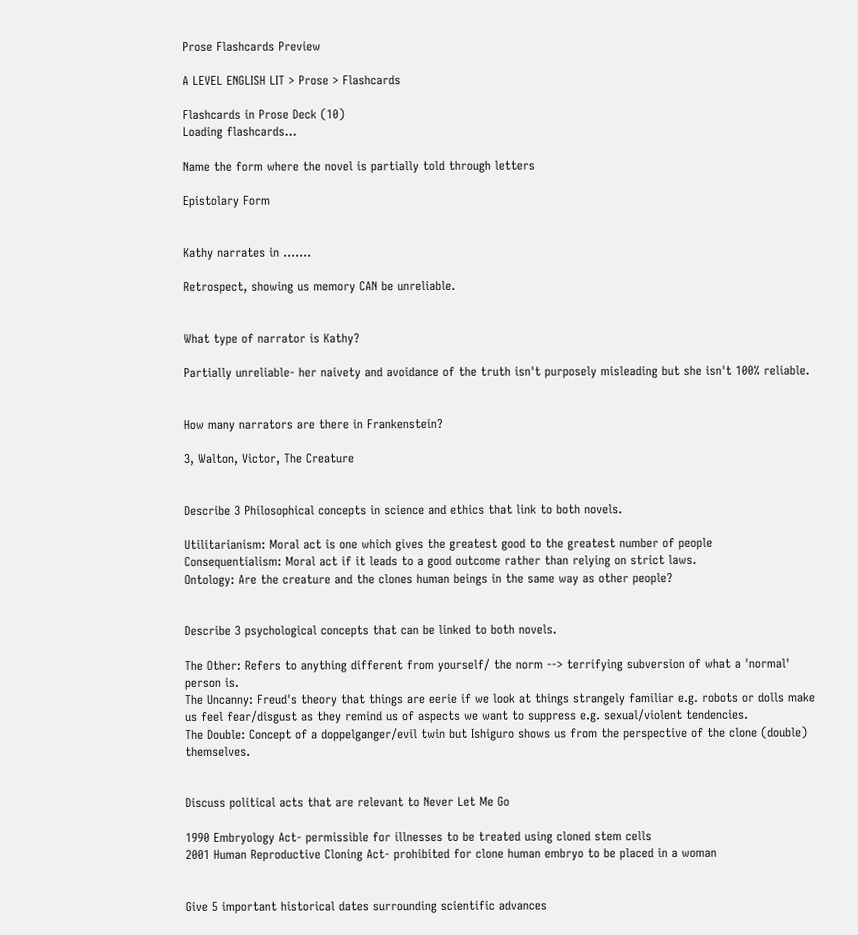Prose Flashcards Preview

A LEVEL ENGLISH LIT > Prose > Flashcards

Flashcards in Prose Deck (10)
Loading flashcards...

Name the form where the novel is partially told through letters

Epistolary Form


Kathy narrates in …….

Retrospect, showing us memory CAN be unreliable.


What type of narrator is Kathy?

Partially unreliable- her naivety and avoidance of the truth isn't purposely misleading but she isn't 100% reliable.


How many narrators are there in Frankenstein?

3, Walton, Victor, The Creature


Describe 3 Philosophical concepts in science and ethics that link to both novels.

Utilitarianism: Moral act is one which gives the greatest good to the greatest number of people
Consequentialism: Moral act if it leads to a good outcome rather than relying on strict laws.
Ontology: Are the creature and the clones human beings in the same way as other people?


Describe 3 psychological concepts that can be linked to both novels.

The Other: Refers to anything different from yourself/ the norm --> terrifying subversion of what a 'normal' person is.
The Uncanny: Freud's theory that things are eerie if we look at things strangely familiar e.g. robots or dolls make us feel fear/disgust as they remind us of aspects we want to suppress e.g. sexual/violent tendencies.
The Double: Concept of a doppelganger/evil twin but Ishiguro shows us from the perspective of the clone (double) themselves.


Discuss political acts that are relevant to Never Let Me Go

1990 Embryology Act- permissible for illnesses to be treated using cloned stem cells
2001 Human Reproductive Cloning Act- prohibited for clone human embryo to be placed in a woman


Give 5 important historical dates surrounding scientific advances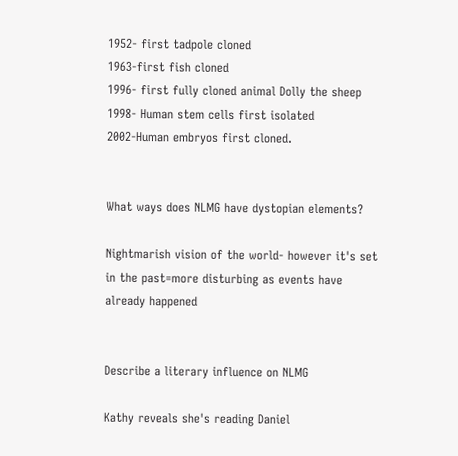1952- first tadpole cloned
1963-first fish cloned
1996- first fully cloned animal Dolly the sheep
1998- Human stem cells first isolated
2002-Human embryos first cloned.


What ways does NLMG have dystopian elements?

Nightmarish vision of the world- however it's set in the past=more disturbing as events have already happened


Describe a literary influence on NLMG

Kathy reveals she's reading Daniel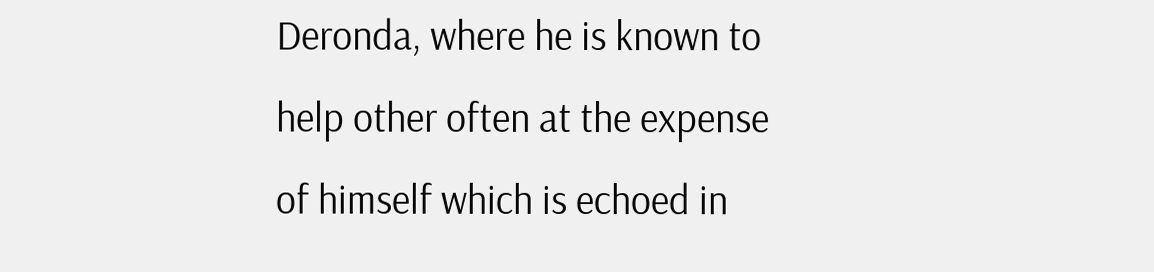Deronda, where he is known to help other often at the expense of himself which is echoed in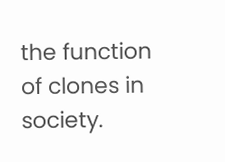the function of clones in society.